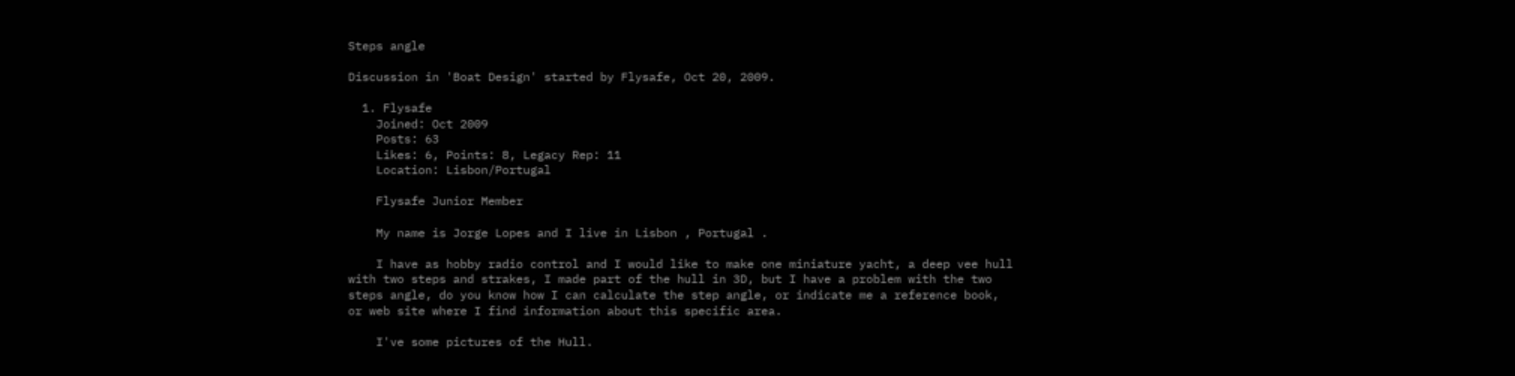Steps angle

Discussion in 'Boat Design' started by Flysafe, Oct 20, 2009.

  1. Flysafe
    Joined: Oct 2009
    Posts: 63
    Likes: 6, Points: 8, Legacy Rep: 11
    Location: Lisbon/Portugal

    Flysafe Junior Member

    My name is Jorge Lopes and I live in Lisbon , Portugal .

    I have as hobby radio control and I would like to make one miniature yacht, a deep vee hull with two steps and strakes, I made part of the hull in 3D, but I have a problem with the two steps angle, do you know how I can calculate the step angle, or indicate me a reference book, or web site where I find information about this specific area.

    I've some pictures of the Hull.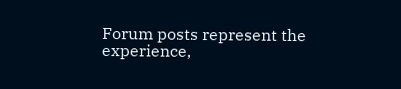Forum posts represent the experience,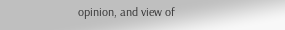opinion, and view of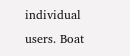individual users. Boat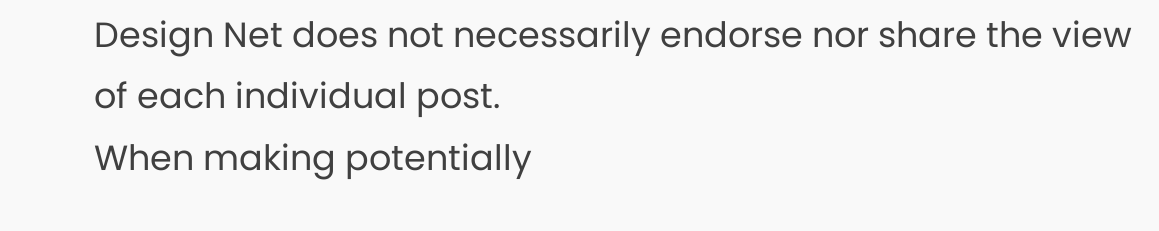Design Net does not necessarily endorse nor share the view of each individual post.
When making potentially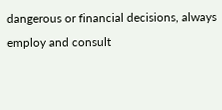dangerous or financial decisions, always employ and consult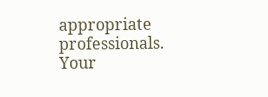appropriate professionals. Your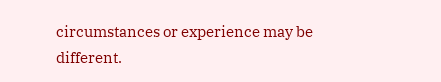circumstances or experience may be different.